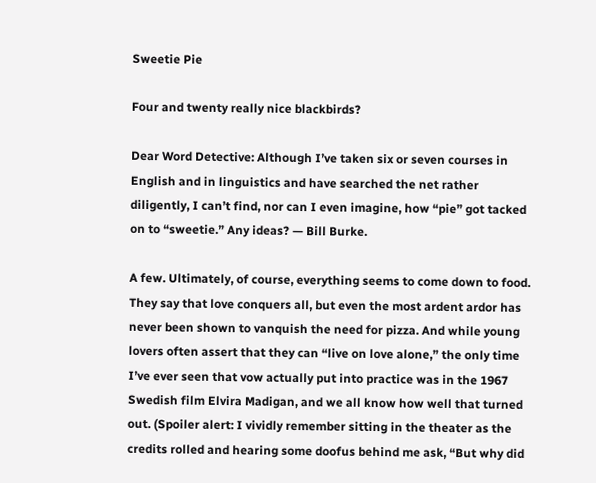Sweetie Pie

Four and twenty really nice blackbirds?

Dear Word Detective: Although I’ve taken six or seven courses in English and in linguistics and have searched the net rather diligently, I can’t find, nor can I even imagine, how “pie” got tacked on to “sweetie.” Any ideas? — Bill Burke.

A few. Ultimately, of course, everything seems to come down to food. They say that love conquers all, but even the most ardent ardor has never been shown to vanquish the need for pizza. And while young lovers often assert that they can “live on love alone,” the only time I’ve ever seen that vow actually put into practice was in the 1967 Swedish film Elvira Madigan, and we all know how well that turned out. (Spoiler alert: I vividly remember sitting in the theater as the credits rolled and hearing some doofus behind me ask, “But why did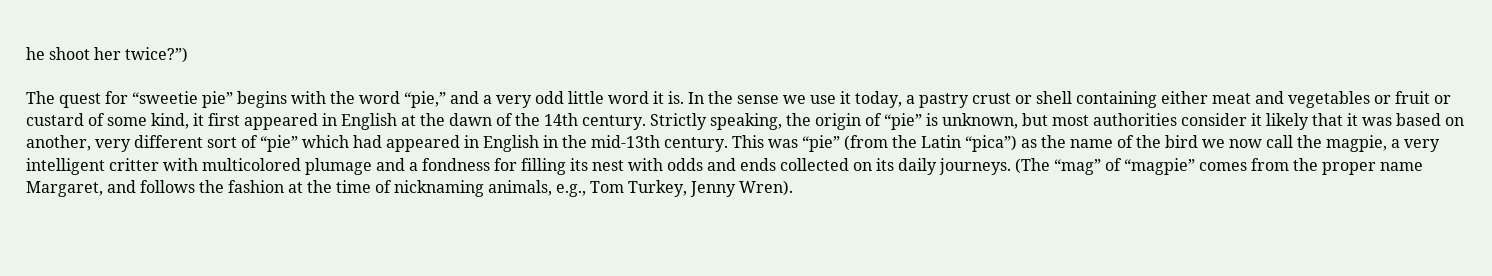he shoot her twice?”)

The quest for “sweetie pie” begins with the word “pie,” and a very odd little word it is. In the sense we use it today, a pastry crust or shell containing either meat and vegetables or fruit or custard of some kind, it first appeared in English at the dawn of the 14th century. Strictly speaking, the origin of “pie” is unknown, but most authorities consider it likely that it was based on another, very different sort of “pie” which had appeared in English in the mid-13th century. This was “pie” (from the Latin “pica”) as the name of the bird we now call the magpie, a very intelligent critter with multicolored plumage and a fondness for filling its nest with odds and ends collected on its daily journeys. (The “mag” of “magpie” comes from the proper name Margaret, and follows the fashion at the time of nicknaming animals, e.g., Tom Turkey, Jenny Wren).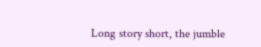Long story short, the jumble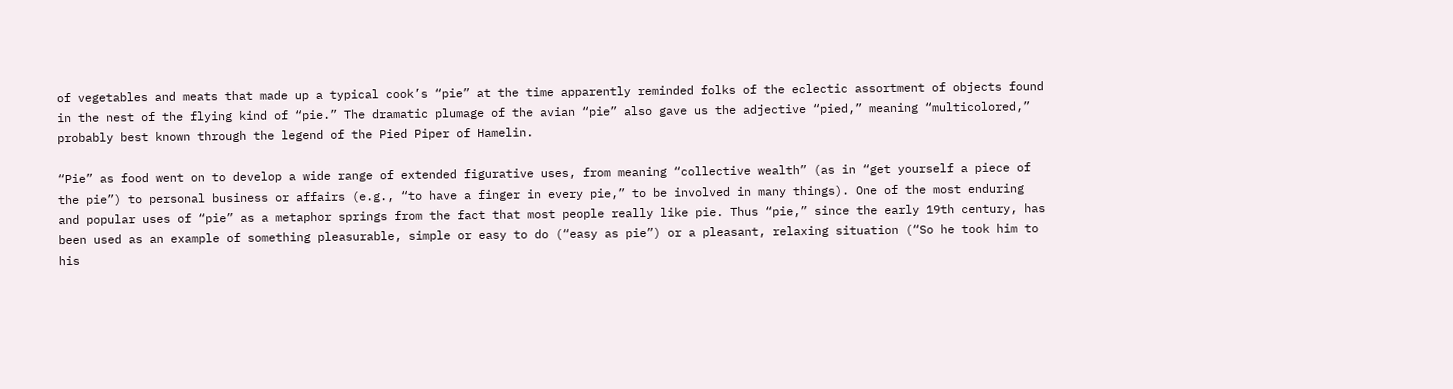of vegetables and meats that made up a typical cook’s “pie” at the time apparently reminded folks of the eclectic assortment of objects found in the nest of the flying kind of “pie.” The dramatic plumage of the avian “pie” also gave us the adjective “pied,” meaning “multicolored,” probably best known through the legend of the Pied Piper of Hamelin.

“Pie” as food went on to develop a wide range of extended figurative uses, from meaning “collective wealth” (as in “get yourself a piece of the pie”) to personal business or affairs (e.g., “to have a finger in every pie,” to be involved in many things). One of the most enduring and popular uses of “pie” as a metaphor springs from the fact that most people really like pie. Thus “pie,” since the early 19th century, has been used as an example of something pleasurable, simple or easy to do (“easy as pie”) or a pleasant, relaxing situation (“So he took him to his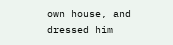own house, and dressed him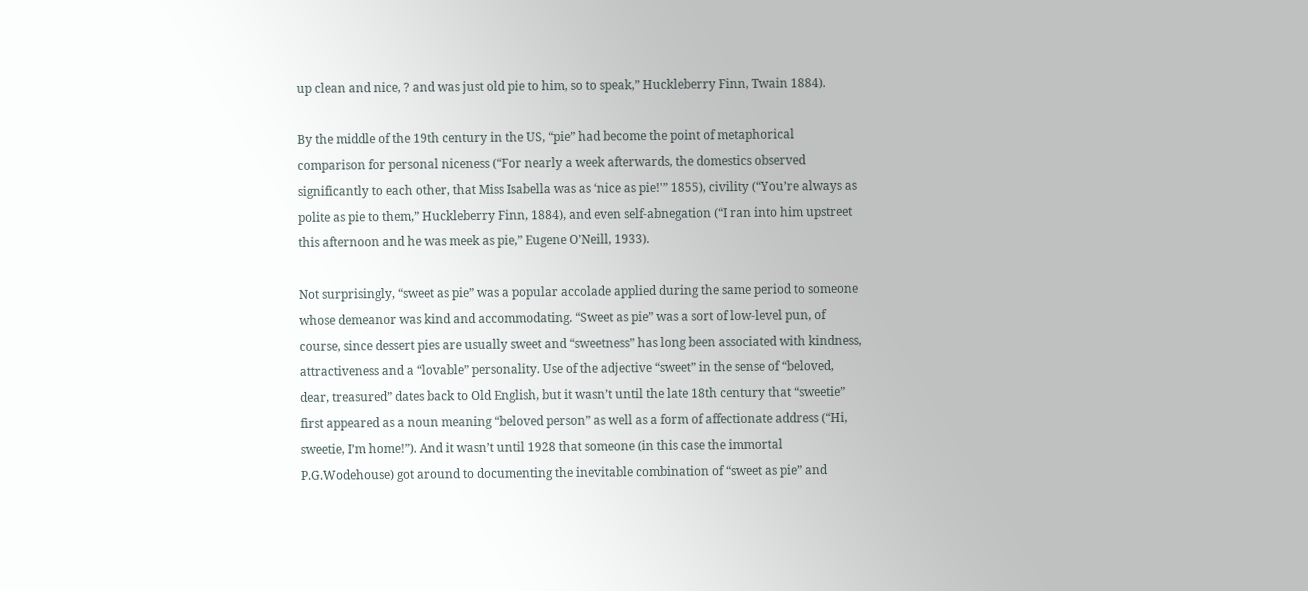up clean and nice, ? and was just old pie to him, so to speak,” Huckleberry Finn, Twain 1884).

By the middle of the 19th century in the US, “pie” had become the point of metaphorical comparison for personal niceness (“For nearly a week afterwards, the domestics observed significantly to each other, that Miss Isabella was as ‘nice as pie!'” 1855), civility (“You’re always as polite as pie to them,” Huckleberry Finn, 1884), and even self-abnegation (“I ran into him upstreet this afternoon and he was meek as pie,” Eugene O’Neill, 1933).

Not surprisingly, “sweet as pie” was a popular accolade applied during the same period to someone whose demeanor was kind and accommodating. “Sweet as pie” was a sort of low-level pun, of course, since dessert pies are usually sweet and “sweetness” has long been associated with kindness, attractiveness and a “lovable” personality. Use of the adjective “sweet” in the sense of “beloved, dear, treasured” dates back to Old English, but it wasn’t until the late 18th century that “sweetie” first appeared as a noun meaning “beloved person” as well as a form of affectionate address (“Hi, sweetie, I’m home!”). And it wasn’t until 1928 that someone (in this case the immortal P.G.Wodehouse) got around to documenting the inevitable combination of “sweet as pie” and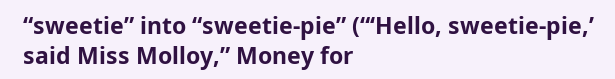“sweetie” into “sweetie-pie” (“‘Hello, sweetie-pie,’ said Miss Molloy,” Money for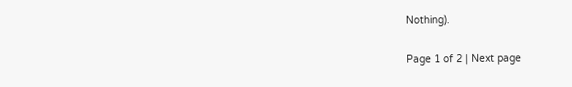Nothing).

Page 1 of 2 | Next page